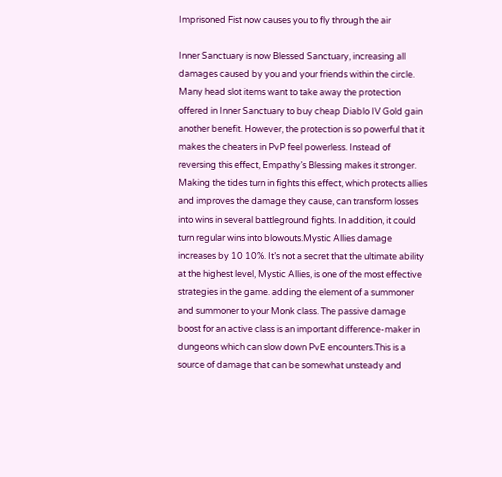Imprisoned Fist now causes you to fly through the air

Inner Sanctuary is now Blessed Sanctuary, increasing all damages caused by you and your friends within the circle. Many head slot items want to take away the protection offered in Inner Sanctuary to buy cheap Diablo IV Gold gain another benefit. However, the protection is so powerful that it makes the cheaters in PvP feel powerless. Instead of reversing this effect, Empathy’s Blessing makes it stronger. Making the tides turn in fights this effect, which protects allies and improves the damage they cause, can transform losses into wins in several battleground fights. In addition, it could turn regular wins into blowouts.Mystic Allies damage increases by 10 10%. It’s not a secret that the ultimate ability at the highest level, Mystic Allies, is one of the most effective strategies in the game. adding the element of a summoner and summoner to your Monk class. The passive damage boost for an active class is an important difference-maker in dungeons which can slow down PvE encounters.This is a source of damage that can be somewhat unsteady and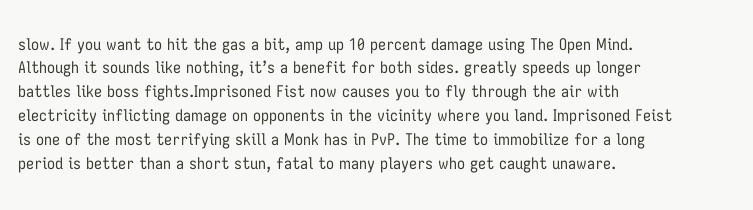slow. If you want to hit the gas a bit, amp up 10 percent damage using The Open Mind. Although it sounds like nothing, it’s a benefit for both sides. greatly speeds up longer battles like boss fights.Imprisoned Fist now causes you to fly through the air with electricity inflicting damage on opponents in the vicinity where you land. Imprisoned Feist is one of the most terrifying skill a Monk has in PvP. The time to immobilize for a long period is better than a short stun, fatal to many players who get caught unaware.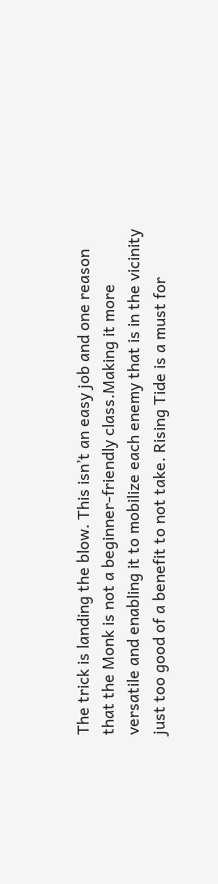The trick is landing the blow. This isn’t an easy job and one reason that the Monk is not a beginner-friendly class.Making it more versatile and enabling it to mobilize each enemy that is in the vicinity just too good of a benefit to not take. Rising Tide is a must for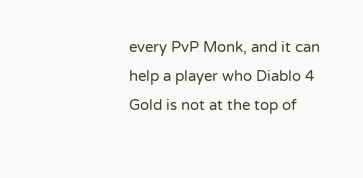every PvP Monk, and it can help a player who Diablo 4 Gold is not at the top of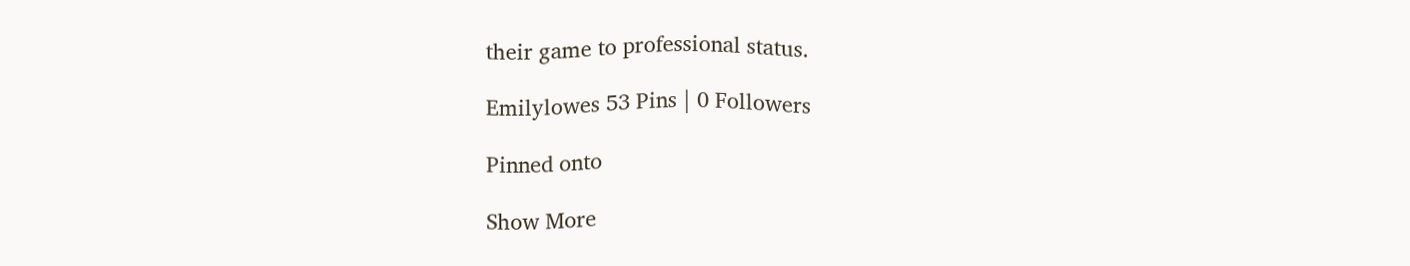their game to professional status.

Emilylowes 53 Pins | 0 Followers

Pinned onto

Show More